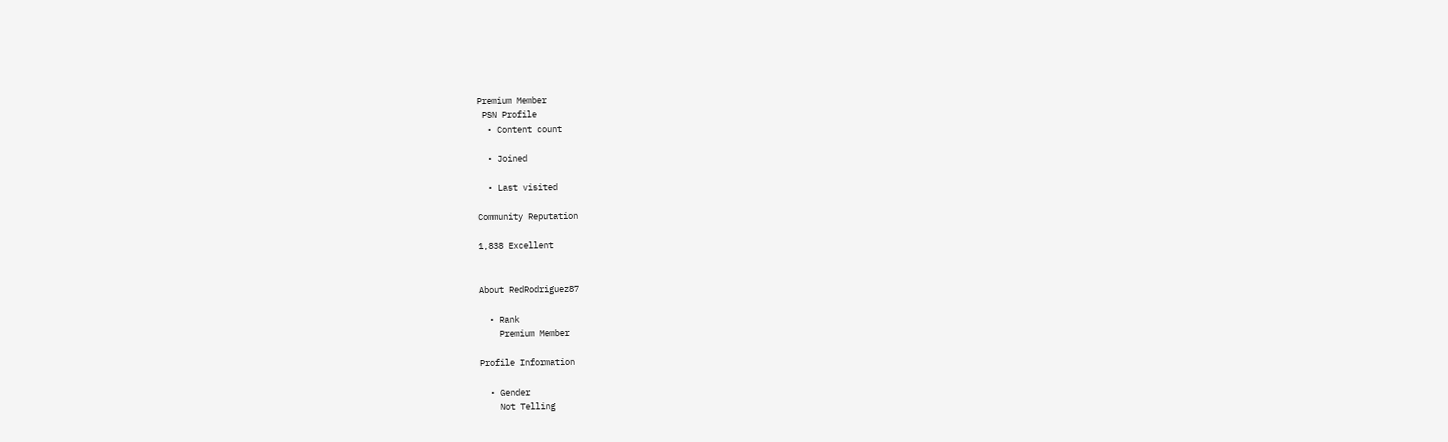Premium Member
 PSN Profile
  • Content count

  • Joined

  • Last visited

Community Reputation

1,838 Excellent


About RedRodriguez87

  • Rank
    Premium Member

Profile Information

  • Gender
    Not Telling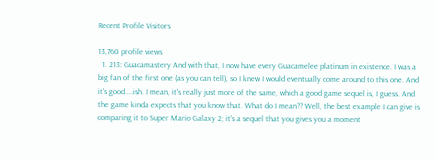Recent Profile Visitors

13,760 profile views
  1. 213: Guacamastery And with that, I now have every Guacamelee platinum in existence. I was a big fan of the first one (as you can tell), so I knew I would eventually come around to this one. And it's good....ish. I mean, it's really just more of the same, which a good game sequel is, I guess. And the game kinda expects that you know that. What do I mean?? Well, the best example I can give is comparing it to Super Mario Galaxy 2; it's a sequel that you gives you a moment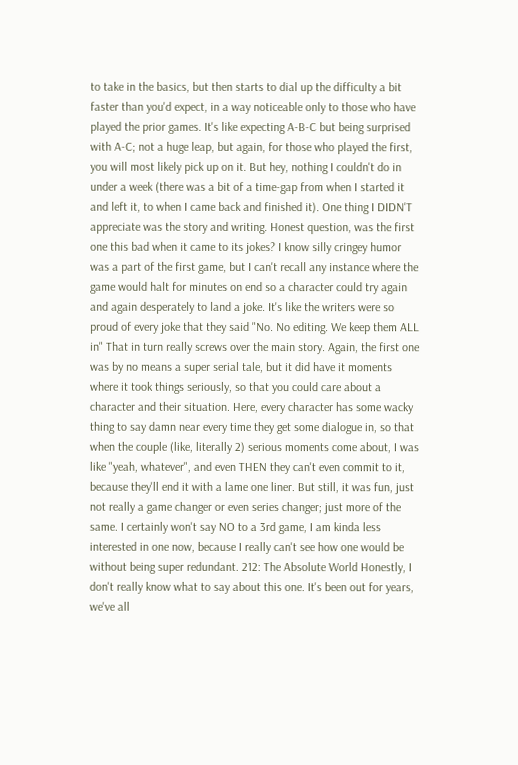to take in the basics, but then starts to dial up the difficulty a bit faster than you'd expect, in a way noticeable only to those who have played the prior games. It's like expecting A-B-C but being surprised with A-C; not a huge leap, but again, for those who played the first, you will most likely pick up on it. But hey, nothing I couldn't do in under a week (there was a bit of a time-gap from when I started it and left it, to when I came back and finished it). One thing I DIDN'T appreciate was the story and writing. Honest question, was the first one this bad when it came to its jokes? I know silly cringey humor was a part of the first game, but I can't recall any instance where the game would halt for minutes on end so a character could try again and again desperately to land a joke. It's like the writers were so proud of every joke that they said "No. No editing. We keep them ALL in" That in turn really screws over the main story. Again, the first one was by no means a super serial tale, but it did have it moments where it took things seriously, so that you could care about a character and their situation. Here, every character has some wacky thing to say damn near every time they get some dialogue in, so that when the couple (like, literally 2) serious moments come about, I was like "yeah, whatever", and even THEN they can't even commit to it, because they'll end it with a lame one liner. But still, it was fun, just not really a game changer or even series changer; just more of the same. I certainly won't say NO to a 3rd game, I am kinda less interested in one now, because I really can't see how one would be without being super redundant. 212: The Absolute World Honestly, I don't really know what to say about this one. It's been out for years, we've all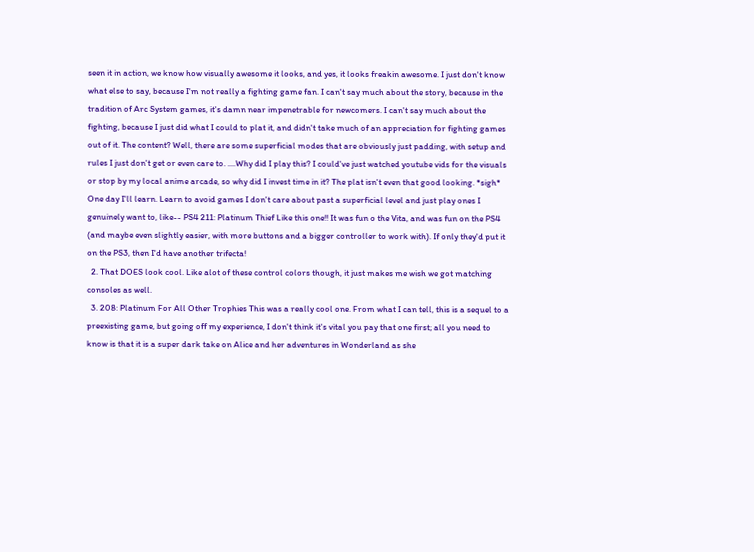seen it in action, we know how visually awesome it looks, and yes, it looks freakin awesome. I just don't know what else to say, because I'm not really a fighting game fan. I can't say much about the story, because in the tradition of Arc System games, it's damn near impenetrable for newcomers. I can't say much about the fighting, because I just did what I could to plat it, and didn't take much of an appreciation for fighting games out of it. The content? Well, there are some superficial modes that are obviously just padding, with setup and rules I just don't get or even care to. ....Why did I play this? I could've just watched youtube vids for the visuals or stop by my local anime arcade, so why did I invest time in it? The plat isn't even that good looking. *sigh* One day I'll learn. Learn to avoid games I don't care about past a superficial level and just play ones I genuinely want to, like-- PS4 211: Platinum Thief Like this one!! It was fun o the Vita, and was fun on the PS4 (and maybe even slightly easier, with more buttons and a bigger controller to work with). If only they'd put it on the PS3, then I'd have another trifecta!
  2. That DOES look cool. Like alot of these control colors though, it just makes me wish we got matching consoles as well.
  3. 208: Platinum For All Other Trophies This was a really cool one. From what I can tell, this is a sequel to a preexisting game, but going off my experience, I don't think it's vital you pay that one first; all you need to know is that it is a super dark take on Alice and her adventures in Wonderland as she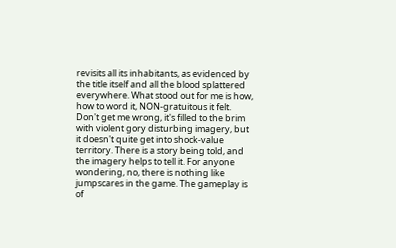revisits all its inhabitants, as evidenced by the title itself and all the blood splattered everywhere. What stood out for me is how, how to word it, NON-gratuitous it felt. Don't get me wrong, it's filled to the brim with violent gory disturbing imagery, but it doesn't quite get into shock-value territory. There is a story being told, and the imagery helps to tell it. For anyone wondering, no, there is nothing like jumpscares in the game. The gameplay is of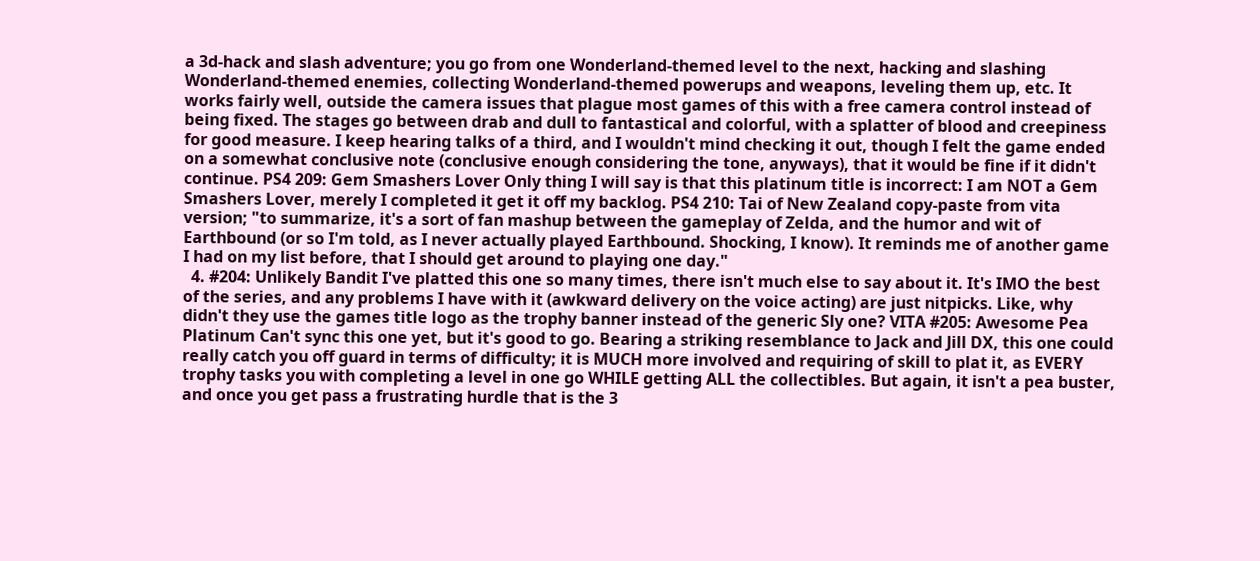a 3d-hack and slash adventure; you go from one Wonderland-themed level to the next, hacking and slashing Wonderland-themed enemies, collecting Wonderland-themed powerups and weapons, leveling them up, etc. It works fairly well, outside the camera issues that plague most games of this with a free camera control instead of being fixed. The stages go between drab and dull to fantastical and colorful, with a splatter of blood and creepiness for good measure. I keep hearing talks of a third, and I wouldn't mind checking it out, though I felt the game ended on a somewhat conclusive note (conclusive enough considering the tone, anyways), that it would be fine if it didn't continue. PS4 209: Gem Smashers Lover Only thing I will say is that this platinum title is incorrect: I am NOT a Gem Smashers Lover, merely I completed it get it off my backlog. PS4 210: Tai of New Zealand copy-paste from vita version; "to summarize, it's a sort of fan mashup between the gameplay of Zelda, and the humor and wit of Earthbound (or so I'm told, as I never actually played Earthbound. Shocking, I know). It reminds me of another game I had on my list before, that I should get around to playing one day."
  4. #204: Unlikely Bandit I've platted this one so many times, there isn't much else to say about it. It's IMO the best of the series, and any problems I have with it (awkward delivery on the voice acting) are just nitpicks. Like, why didn't they use the games title logo as the trophy banner instead of the generic Sly one? VITA #205: Awesome Pea Platinum Can't sync this one yet, but it's good to go. Bearing a striking resemblance to Jack and Jill DX, this one could really catch you off guard in terms of difficulty; it is MUCH more involved and requiring of skill to plat it, as EVERY trophy tasks you with completing a level in one go WHILE getting ALL the collectibles. But again, it isn't a pea buster, and once you get pass a frustrating hurdle that is the 3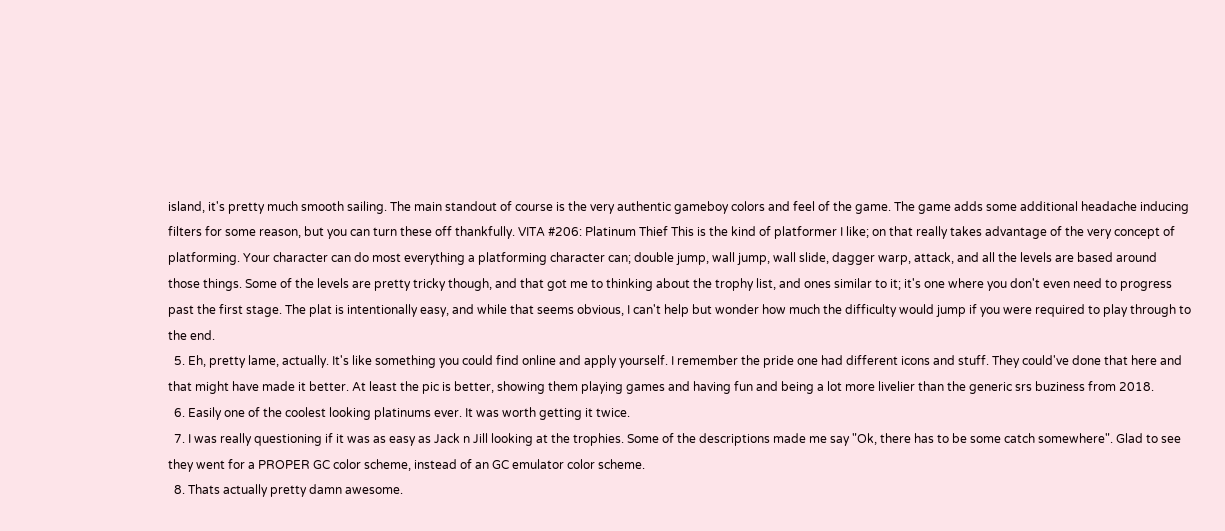island, it's pretty much smooth sailing. The main standout of course is the very authentic gameboy colors and feel of the game. The game adds some additional headache inducing filters for some reason, but you can turn these off thankfully. VITA #206: Platinum Thief This is the kind of platformer I like; on that really takes advantage of the very concept of platforming. Your character can do most everything a platforming character can; double jump, wall jump, wall slide, dagger warp, attack, and all the levels are based around those things. Some of the levels are pretty tricky though, and that got me to thinking about the trophy list, and ones similar to it; it's one where you don't even need to progress past the first stage. The plat is intentionally easy, and while that seems obvious, I can't help but wonder how much the difficulty would jump if you were required to play through to the end.
  5. Eh, pretty lame, actually. It's like something you could find online and apply yourself. I remember the pride one had different icons and stuff. They could've done that here and that might have made it better. At least the pic is better, showing them playing games and having fun and being a lot more livelier than the generic srs buziness from 2018.
  6. Easily one of the coolest looking platinums ever. It was worth getting it twice.
  7. I was really questioning if it was as easy as Jack n Jill looking at the trophies. Some of the descriptions made me say "Ok, there has to be some catch somewhere". Glad to see they went for a PROPER GC color scheme, instead of an GC emulator color scheme.
  8. Thats actually pretty damn awesome.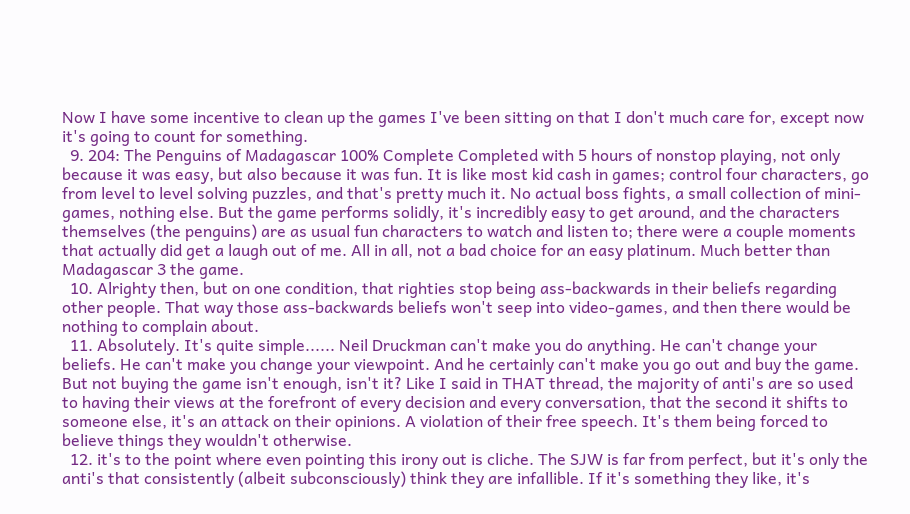Now I have some incentive to clean up the games I've been sitting on that I don't much care for, except now it's going to count for something.
  9. 204: The Penguins of Madagascar 100% Complete Completed with 5 hours of nonstop playing, not only because it was easy, but also because it was fun. It is like most kid cash in games; control four characters, go from level to level solving puzzles, and that's pretty much it. No actual boss fights, a small collection of mini-games, nothing else. But the game performs solidly, it's incredibly easy to get around, and the characters themselves (the penguins) are as usual fun characters to watch and listen to; there were a couple moments that actually did get a laugh out of me. All in all, not a bad choice for an easy platinum. Much better than Madagascar 3 the game.
  10. Alrighty then, but on one condition, that righties stop being ass-backwards in their beliefs regarding other people. That way those ass-backwards beliefs won't seep into video-games, and then there would be nothing to complain about.
  11. Absolutely. It's quite simple...... Neil Druckman can't make you do anything. He can't change your beliefs. He can't make you change your viewpoint. And he certainly can't make you go out and buy the game. But not buying the game isn't enough, isn't it? Like I said in THAT thread, the majority of anti's are so used to having their views at the forefront of every decision and every conversation, that the second it shifts to someone else, it's an attack on their opinions. A violation of their free speech. It's them being forced to believe things they wouldn't otherwise.
  12. it's to the point where even pointing this irony out is cliche. The SJW is far from perfect, but it's only the anti's that consistently (albeit subconsciously) think they are infallible. If it's something they like, it's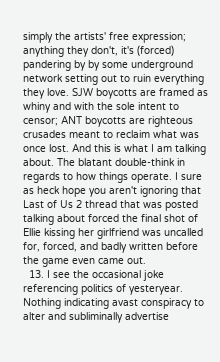simply the artists' free expression; anything they don't, it's (forced) pandering by by some underground network setting out to ruin everything they love. SJW boycotts are framed as whiny and with the sole intent to censor; ANT boycotts are righteous crusades meant to reclaim what was once lost. And this is what I am talking about. The blatant double-think in regards to how things operate. I sure as heck hope you aren't ignoring that Last of Us 2 thread that was posted talking about forced the final shot of Ellie kissing her girlfriend was uncalled for, forced, and badly written before the game even came out.
  13. I see the occasional joke referencing politics of yesteryear. Nothing indicating avast conspiracy to alter and subliminally advertise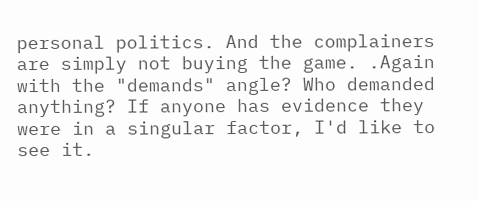personal politics. And the complainers are simply not buying the game. .Again with the "demands" angle? Who demanded anything? If anyone has evidence they were in a singular factor, I'd like to see it.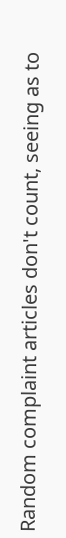Random complaint articles don't count, seeing as to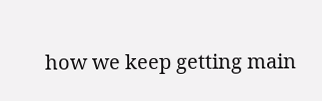how we keep getting main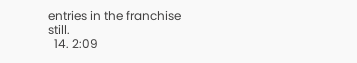entries in the franchise still.
  14. 2:09